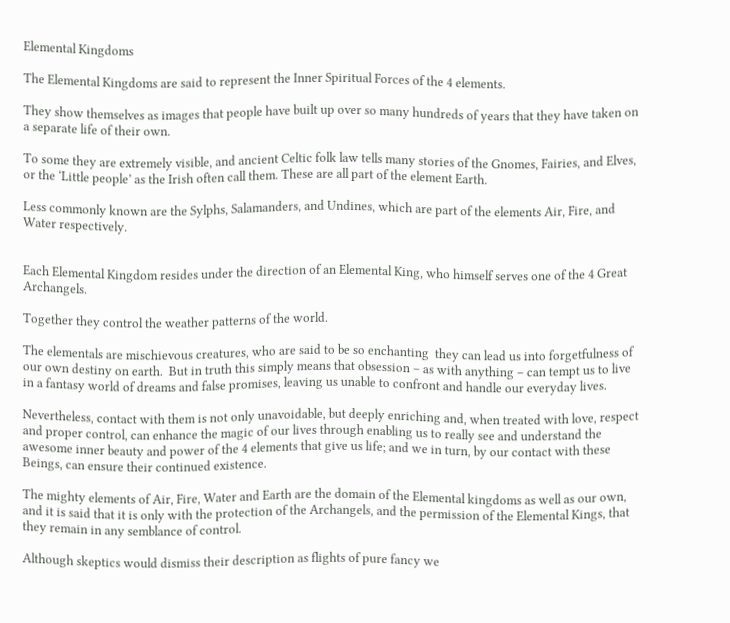Elemental Kingdoms

The Elemental Kingdoms are said to represent the Inner Spiritual Forces of the 4 elements.

They show themselves as images that people have built up over so many hundreds of years that they have taken on a separate life of their own.

To some they are extremely visible, and ancient Celtic folk law tells many stories of the Gnomes, Fairies, and Elves, or the ‘Little people’ as the Irish often call them. These are all part of the element Earth.

Less commonly known are the Sylphs, Salamanders, and Undines, which are part of the elements Air, Fire, and Water respectively.


Each Elemental Kingdom resides under the direction of an Elemental King, who himself serves one of the 4 Great Archangels.

Together they control the weather patterns of the world.

The elementals are mischievous creatures, who are said to be so enchanting  they can lead us into forgetfulness of our own destiny on earth.  But in truth this simply means that obsession – as with anything – can tempt us to live in a fantasy world of dreams and false promises, leaving us unable to confront and handle our everyday lives.

Nevertheless, contact with them is not only unavoidable, but deeply enriching and, when treated with love, respect and proper control, can enhance the magic of our lives through enabling us to really see and understand the awesome inner beauty and power of the 4 elements that give us life; and we in turn, by our contact with these Beings, can ensure their continued existence.

The mighty elements of Air, Fire, Water and Earth are the domain of the Elemental kingdoms as well as our own, and it is said that it is only with the protection of the Archangels, and the permission of the Elemental Kings, that they remain in any semblance of control.

Although skeptics would dismiss their description as flights of pure fancy we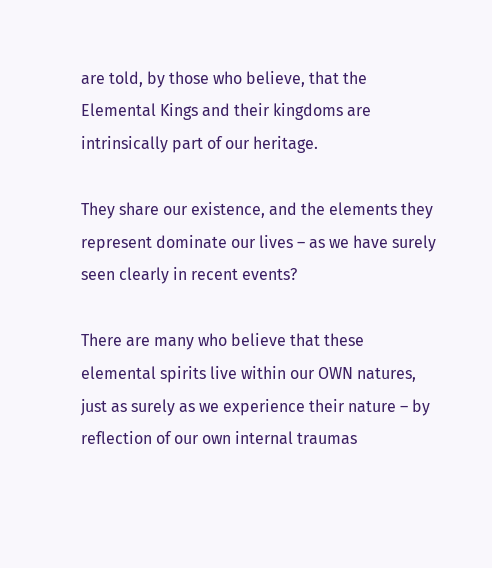are told, by those who believe, that the Elemental Kings and their kingdoms are intrinsically part of our heritage.

They share our existence, and the elements they represent dominate our lives – as we have surely seen clearly in recent events?

There are many who believe that these elemental spirits live within our OWN natures, just as surely as we experience their nature – by reflection of our own internal traumas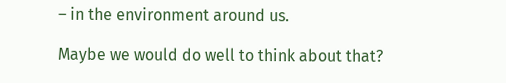– in the environment around us.

Maybe we would do well to think about that?